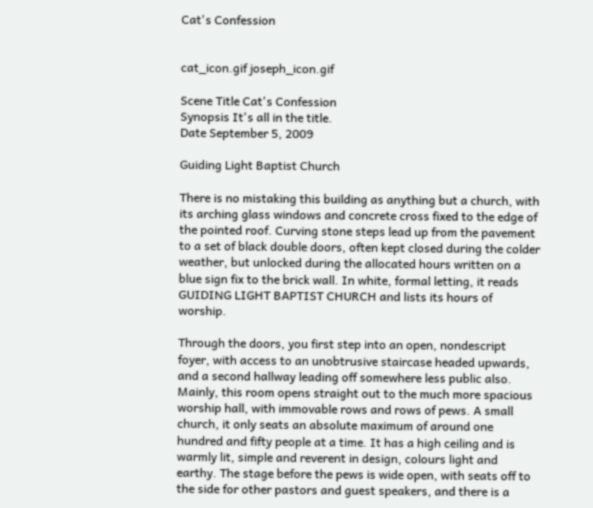Cat's Confession


cat_icon.gif joseph_icon.gif

Scene Title Cat's Confession
Synopsis It's all in the title.
Date September 5, 2009

Guiding Light Baptist Church

There is no mistaking this building as anything but a church, with its arching glass windows and concrete cross fixed to the edge of the pointed roof. Curving stone steps lead up from the pavement to a set of black double doors, often kept closed during the colder weather, but unlocked during the allocated hours written on a blue sign fix to the brick wall. In white, formal letting, it reads GUIDING LIGHT BAPTIST CHURCH and lists its hours of worship.

Through the doors, you first step into an open, nondescript foyer, with access to an unobtrusive staircase headed upwards, and a second hallway leading off somewhere less public also. Mainly, this room opens straight out to the much more spacious worship hall, with immovable rows and rows of pews. A small church, it only seats an absolute maximum of around one hundred and fifty people at a time. It has a high ceiling and is warmly lit, simple and reverent in design, colours light and earthy. The stage before the pews is wide open, with seats off to the side for other pastors and guest speakers, and there is a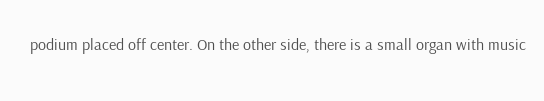podium placed off center. On the other side, there is a small organ with music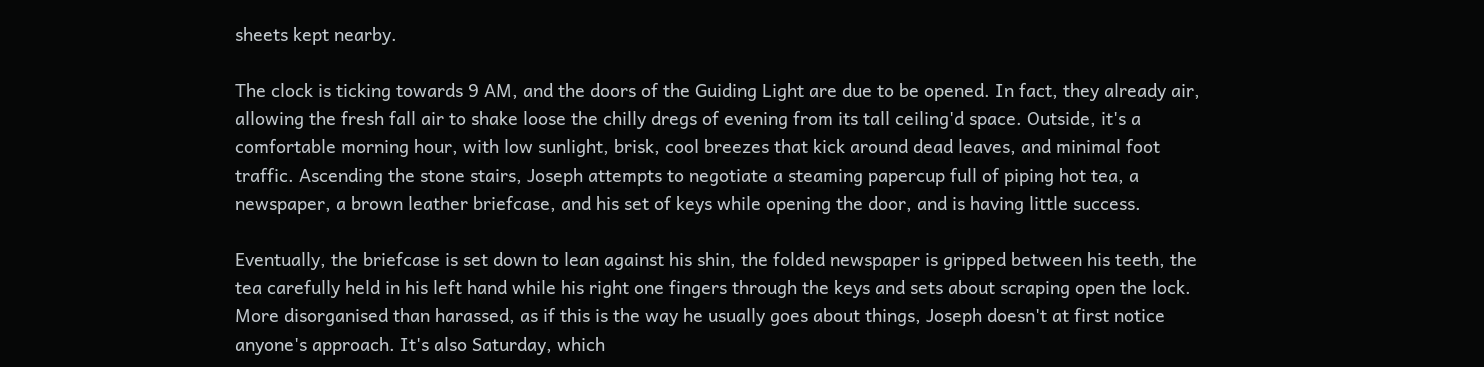sheets kept nearby.

The clock is ticking towards 9 AM, and the doors of the Guiding Light are due to be opened. In fact, they already air, allowing the fresh fall air to shake loose the chilly dregs of evening from its tall ceiling'd space. Outside, it's a comfortable morning hour, with low sunlight, brisk, cool breezes that kick around dead leaves, and minimal foot traffic. Ascending the stone stairs, Joseph attempts to negotiate a steaming papercup full of piping hot tea, a newspaper, a brown leather briefcase, and his set of keys while opening the door, and is having little success.

Eventually, the briefcase is set down to lean against his shin, the folded newspaper is gripped between his teeth, the tea carefully held in his left hand while his right one fingers through the keys and sets about scraping open the lock. More disorganised than harassed, as if this is the way he usually goes about things, Joseph doesn't at first notice anyone's approach. It's also Saturday, which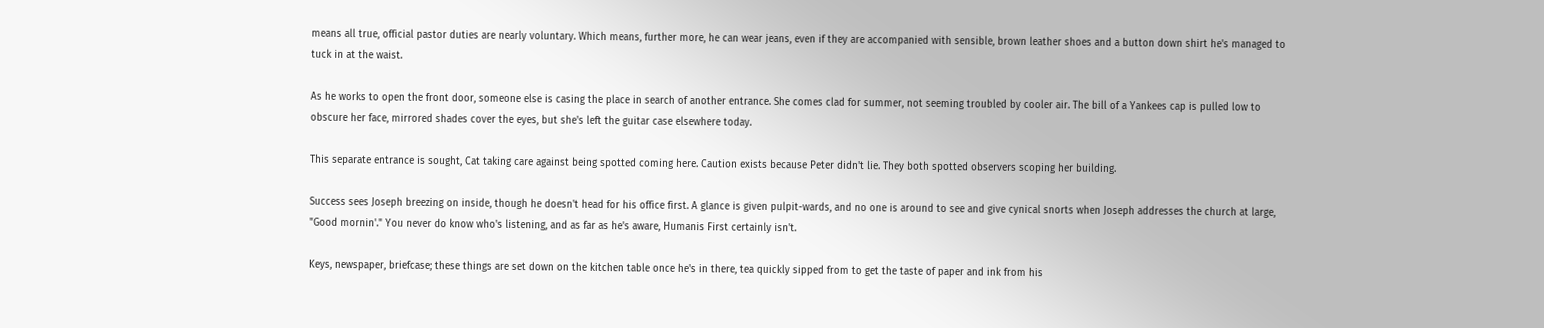means all true, official pastor duties are nearly voluntary. Which means, further more, he can wear jeans, even if they are accompanied with sensible, brown leather shoes and a button down shirt he's managed to tuck in at the waist.

As he works to open the front door, someone else is casing the place in search of another entrance. She comes clad for summer, not seeming troubled by cooler air. The bill of a Yankees cap is pulled low to obscure her face, mirrored shades cover the eyes, but she's left the guitar case elsewhere today.

This separate entrance is sought, Cat taking care against being spotted coming here. Caution exists because Peter didn't lie. They both spotted observers scoping her building.

Success sees Joseph breezing on inside, though he doesn't head for his office first. A glance is given pulpit-wards, and no one is around to see and give cynical snorts when Joseph addresses the church at large, "Good mornin'." You never do know who's listening, and as far as he's aware, Humanis First certainly isn't.

Keys, newspaper, briefcase; these things are set down on the kitchen table once he's in there, tea quickly sipped from to get the taste of paper and ink from his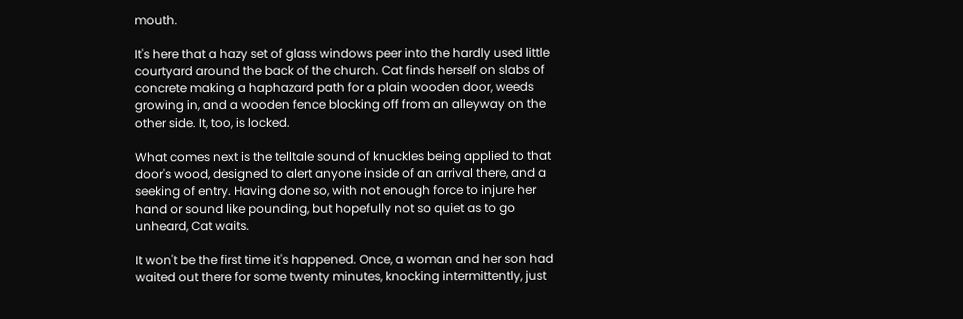mouth.

It's here that a hazy set of glass windows peer into the hardly used little courtyard around the back of the church. Cat finds herself on slabs of concrete making a haphazard path for a plain wooden door, weeds growing in, and a wooden fence blocking off from an alleyway on the other side. It, too, is locked.

What comes next is the telltale sound of knuckles being applied to that door's wood, designed to alert anyone inside of an arrival there, and a seeking of entry. Having done so, with not enough force to injure her hand or sound like pounding, but hopefully not so quiet as to go unheard, Cat waits.

It won't be the first time it's happened. Once, a woman and her son had waited out there for some twenty minutes, knocking intermittently, just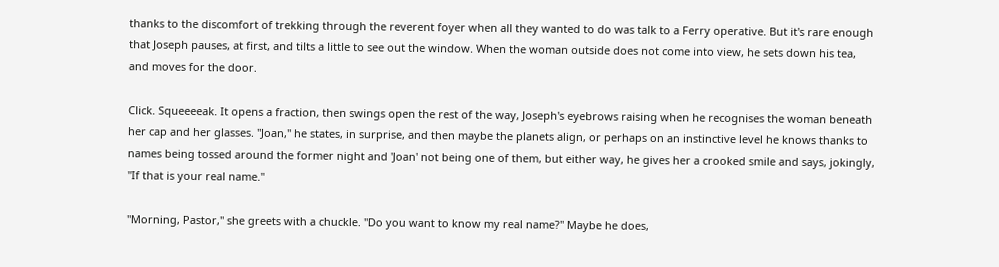thanks to the discomfort of trekking through the reverent foyer when all they wanted to do was talk to a Ferry operative. But it's rare enough that Joseph pauses, at first, and tilts a little to see out the window. When the woman outside does not come into view, he sets down his tea, and moves for the door.

Click. Squeeeeak. It opens a fraction, then swings open the rest of the way, Joseph's eyebrows raising when he recognises the woman beneath her cap and her glasses. "Joan," he states, in surprise, and then maybe the planets align, or perhaps on an instinctive level he knows thanks to names being tossed around the former night and 'Joan' not being one of them, but either way, he gives her a crooked smile and says, jokingly, "If that is your real name."

"Morning, Pastor," she greets with a chuckle. "Do you want to know my real name?" Maybe he does,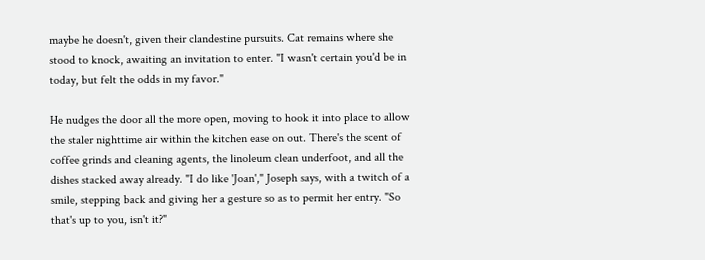maybe he doesn't, given their clandestine pursuits. Cat remains where she stood to knock, awaiting an invitation to enter. "I wasn't certain you'd be in today, but felt the odds in my favor."

He nudges the door all the more open, moving to hook it into place to allow the staler nighttime air within the kitchen ease on out. There's the scent of coffee grinds and cleaning agents, the linoleum clean underfoot, and all the dishes stacked away already. "I do like 'Joan'," Joseph says, with a twitch of a smile, stepping back and giving her a gesture so as to permit her entry. "So that's up to you, isn't it?"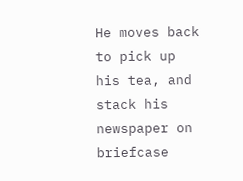He moves back to pick up his tea, and stack his newspaper on briefcase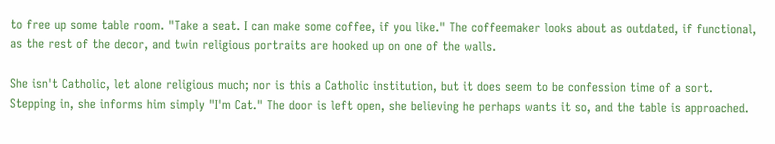to free up some table room. "Take a seat. I can make some coffee, if you like." The coffeemaker looks about as outdated, if functional, as the rest of the decor, and twin religious portraits are hooked up on one of the walls.

She isn't Catholic, let alone religious much; nor is this a Catholic institution, but it does seem to be confession time of a sort. Stepping in, she informs him simply "I'm Cat." The door is left open, she believing he perhaps wants it so, and the table is approached.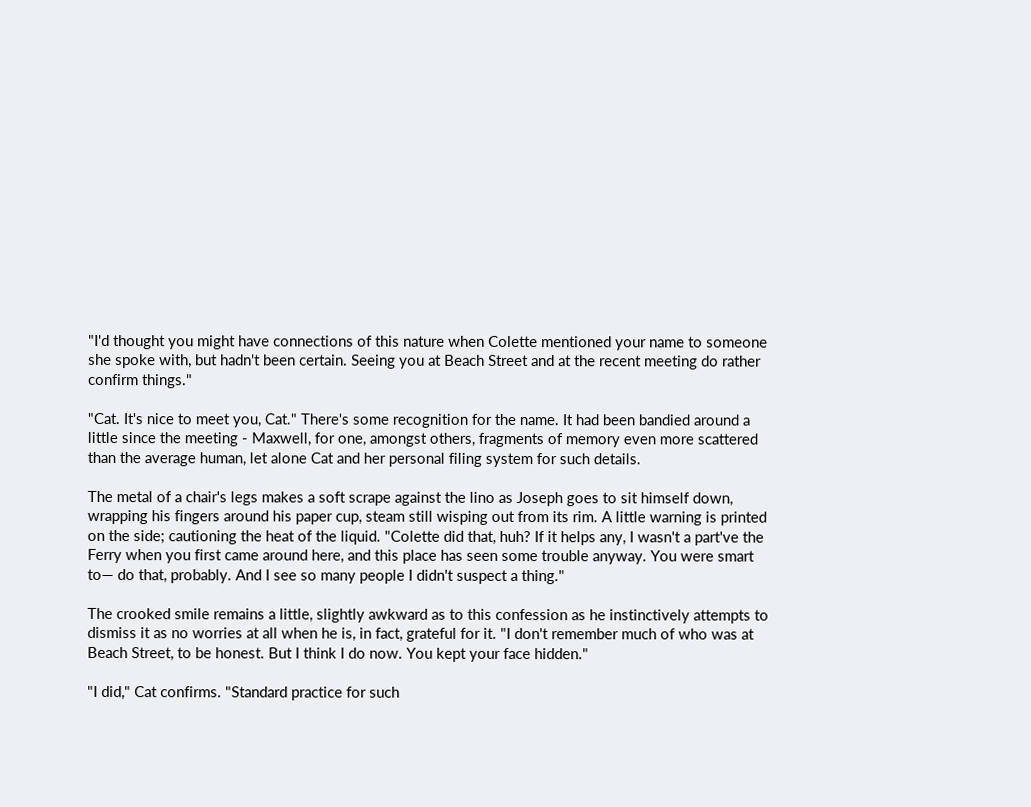"I'd thought you might have connections of this nature when Colette mentioned your name to someone she spoke with, but hadn't been certain. Seeing you at Beach Street and at the recent meeting do rather confirm things."

"Cat. It's nice to meet you, Cat." There's some recognition for the name. It had been bandied around a little since the meeting - Maxwell, for one, amongst others, fragments of memory even more scattered than the average human, let alone Cat and her personal filing system for such details.

The metal of a chair's legs makes a soft scrape against the lino as Joseph goes to sit himself down, wrapping his fingers around his paper cup, steam still wisping out from its rim. A little warning is printed on the side; cautioning the heat of the liquid. "Colette did that, huh? If it helps any, I wasn't a part've the Ferry when you first came around here, and this place has seen some trouble anyway. You were smart to— do that, probably. And I see so many people I didn't suspect a thing."

The crooked smile remains a little, slightly awkward as to this confession as he instinctively attempts to dismiss it as no worries at all when he is, in fact, grateful for it. "I don't remember much of who was at Beach Street, to be honest. But I think I do now. You kept your face hidden."

"I did," Cat confirms. "Standard practice for such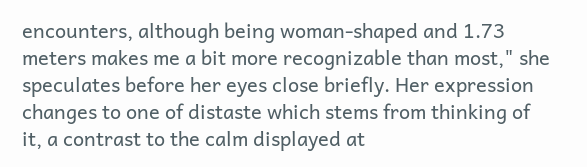encounters, although being woman-shaped and 1.73 meters makes me a bit more recognizable than most," she speculates before her eyes close briefly. Her expression changes to one of distaste which stems from thinking of it, a contrast to the calm displayed at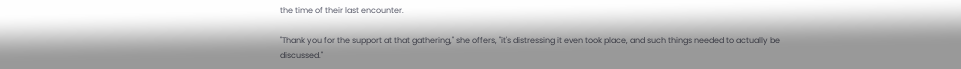the time of their last encounter.

"Thank you for the support at that gathering," she offers, "it's distressing it even took place, and such things needed to actually be discussed."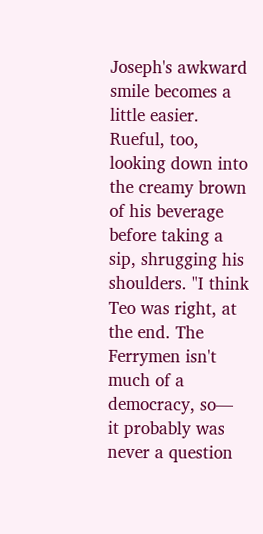Joseph's awkward smile becomes a little easier. Rueful, too, looking down into the creamy brown of his beverage before taking a sip, shrugging his shoulders. "I think Teo was right, at the end. The Ferrymen isn't much of a democracy, so— it probably was never a question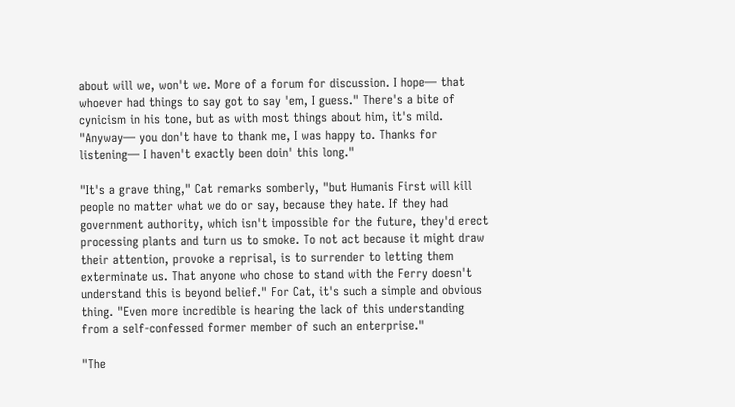about will we, won't we. More of a forum for discussion. I hope— that whoever had things to say got to say 'em, I guess." There's a bite of cynicism in his tone, but as with most things about him, it's mild. "Anyway— you don't have to thank me, I was happy to. Thanks for listening— I haven't exactly been doin' this long."

"It's a grave thing," Cat remarks somberly, "but Humanis First will kill people no matter what we do or say, because they hate. If they had government authority, which isn't impossible for the future, they'd erect processing plants and turn us to smoke. To not act because it might draw their attention, provoke a reprisal, is to surrender to letting them exterminate us. That anyone who chose to stand with the Ferry doesn't understand this is beyond belief." For Cat, it's such a simple and obvious thing. "Even more incredible is hearing the lack of this understanding from a self-confessed former member of such an enterprise."

"The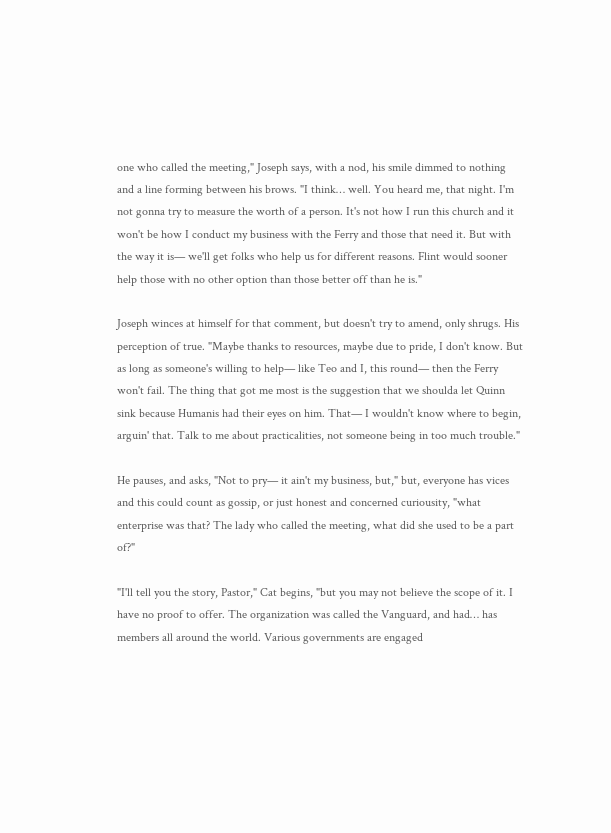one who called the meeting," Joseph says, with a nod, his smile dimmed to nothing and a line forming between his brows. "I think… well. You heard me, that night. I'm not gonna try to measure the worth of a person. It's not how I run this church and it won't be how I conduct my business with the Ferry and those that need it. But with the way it is— we'll get folks who help us for different reasons. Flint would sooner help those with no other option than those better off than he is."

Joseph winces at himself for that comment, but doesn't try to amend, only shrugs. His perception of true. "Maybe thanks to resources, maybe due to pride, I don't know. But as long as someone's willing to help— like Teo and I, this round— then the Ferry won't fail. The thing that got me most is the suggestion that we shoulda let Quinn sink because Humanis had their eyes on him. That— I wouldn't know where to begin, arguin' that. Talk to me about practicalities, not someone being in too much trouble."

He pauses, and asks, "Not to pry— it ain't my business, but," but, everyone has vices and this could count as gossip, or just honest and concerned curiousity, "what enterprise was that? The lady who called the meeting, what did she used to be a part of?"

"I'll tell you the story, Pastor," Cat begins, "but you may not believe the scope of it. I have no proof to offer. The organization was called the Vanguard, and had… has members all around the world. Various governments are engaged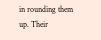in rounding them up. Their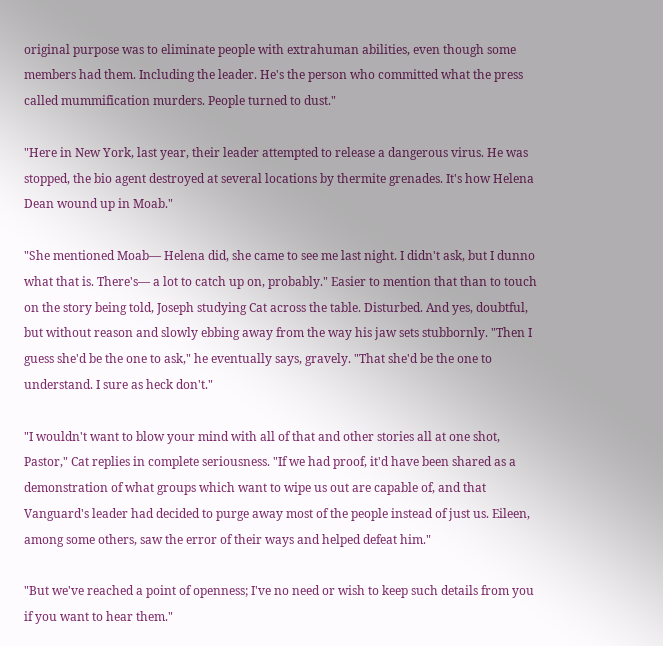original purpose was to eliminate people with extrahuman abilities, even though some members had them. Including the leader. He's the person who committed what the press called mummification murders. People turned to dust."

"Here in New York, last year, their leader attempted to release a dangerous virus. He was stopped, the bio agent destroyed at several locations by thermite grenades. It's how Helena Dean wound up in Moab."

"She mentioned Moab— Helena did, she came to see me last night. I didn't ask, but I dunno what that is. There's— a lot to catch up on, probably." Easier to mention that than to touch on the story being told, Joseph studying Cat across the table. Disturbed. And yes, doubtful, but without reason and slowly ebbing away from the way his jaw sets stubbornly. "Then I guess she'd be the one to ask," he eventually says, gravely. "That she'd be the one to understand. I sure as heck don't."

"I wouldn't want to blow your mind with all of that and other stories all at one shot, Pastor," Cat replies in complete seriousness. "If we had proof, it'd have been shared as a demonstration of what groups which want to wipe us out are capable of, and that Vanguard's leader had decided to purge away most of the people instead of just us. Eileen, among some others, saw the error of their ways and helped defeat him."

"But we've reached a point of openness; I've no need or wish to keep such details from you if you want to hear them."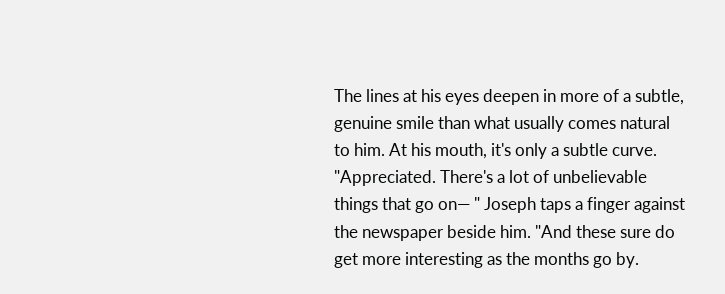The lines at his eyes deepen in more of a subtle, genuine smile than what usually comes natural to him. At his mouth, it's only a subtle curve. "Appreciated. There's a lot of unbelievable things that go on— " Joseph taps a finger against the newspaper beside him. "And these sure do get more interesting as the months go by.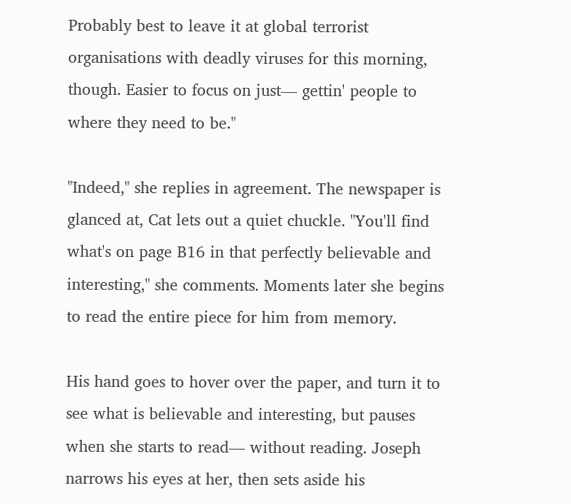Probably best to leave it at global terrorist organisations with deadly viruses for this morning, though. Easier to focus on just— gettin' people to where they need to be."

"Indeed," she replies in agreement. The newspaper is glanced at, Cat lets out a quiet chuckle. "You'll find what's on page B16 in that perfectly believable and interesting," she comments. Moments later she begins to read the entire piece for him from memory.

His hand goes to hover over the paper, and turn it to see what is believable and interesting, but pauses when she starts to read— without reading. Joseph narrows his eyes at her, then sets aside his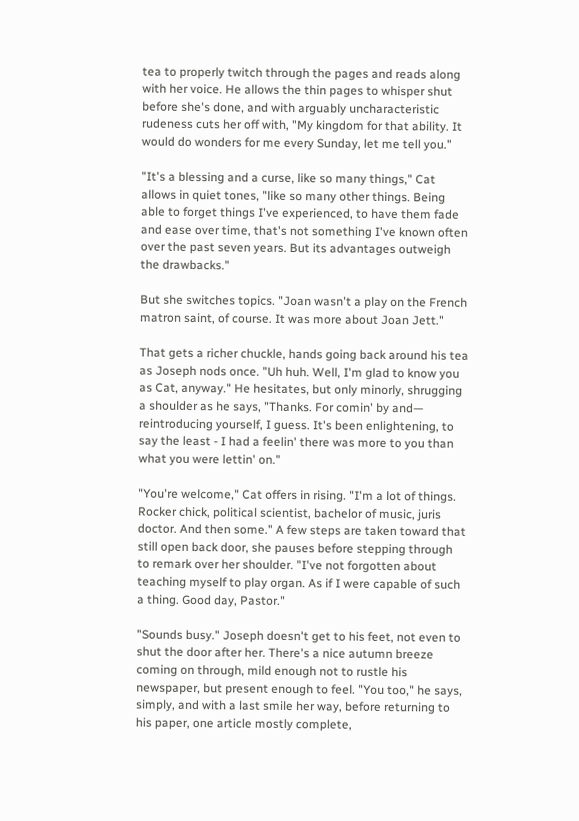tea to properly twitch through the pages and reads along with her voice. He allows the thin pages to whisper shut before she's done, and with arguably uncharacteristic rudeness cuts her off with, "My kingdom for that ability. It would do wonders for me every Sunday, let me tell you."

"It's a blessing and a curse, like so many things," Cat allows in quiet tones, "like so many other things. Being able to forget things I've experienced, to have them fade and ease over time, that's not something I've known often over the past seven years. But its advantages outweigh the drawbacks."

But she switches topics. "Joan wasn't a play on the French matron saint, of course. It was more about Joan Jett."

That gets a richer chuckle, hands going back around his tea as Joseph nods once. "Uh huh. Well, I'm glad to know you as Cat, anyway." He hesitates, but only minorly, shrugging a shoulder as he says, "Thanks. For comin' by and— reintroducing yourself, I guess. It's been enlightening, to say the least - I had a feelin' there was more to you than what you were lettin' on."

"You're welcome," Cat offers in rising. "I'm a lot of things. Rocker chick, political scientist, bachelor of music, juris doctor. And then some." A few steps are taken toward that still open back door, she pauses before stepping through to remark over her shoulder. "I've not forgotten about teaching myself to play organ. As if I were capable of such a thing. Good day, Pastor."

"Sounds busy." Joseph doesn't get to his feet, not even to shut the door after her. There's a nice autumn breeze coming on through, mild enough not to rustle his newspaper, but present enough to feel. "You too," he says, simply, and with a last smile her way, before returning to his paper, one article mostly complete,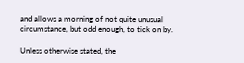and allows a morning of not quite unusual circumstance, but odd enough, to tick on by.

Unless otherwise stated, the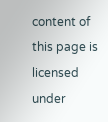content of this page is licensed under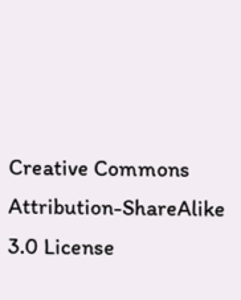Creative Commons Attribution-ShareAlike 3.0 License